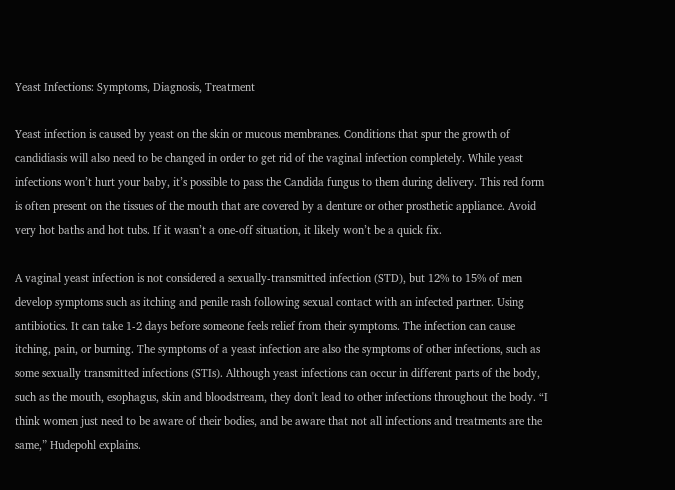Yeast Infections: Symptoms, Diagnosis, Treatment

Yeast infection is caused by yeast on the skin or mucous membranes. Conditions that spur the growth of candidiasis will also need to be changed in order to get rid of the vaginal infection completely. While yeast infections won’t hurt your baby, it’s possible to pass the Candida fungus to them during delivery. This red form is often present on the tissues of the mouth that are covered by a denture or other prosthetic appliance. Avoid very hot baths and hot tubs. If it wasn’t a one-off situation, it likely won’t be a quick fix.

A vaginal yeast infection is not considered a sexually-transmitted infection (STD), but 12% to 15% of men develop symptoms such as itching and penile rash following sexual contact with an infected partner. Using antibiotics. It can take 1-2 days before someone feels relief from their symptoms. The infection can cause itching, pain, or burning. The symptoms of a yeast infection are also the symptoms of other infections, such as some sexually transmitted infections (STIs). Although yeast infections can occur in different parts of the body, such as the mouth, esophagus, skin and bloodstream, they don't lead to other infections throughout the body. “I think women just need to be aware of their bodies, and be aware that not all infections and treatments are the same,” Hudepohl explains.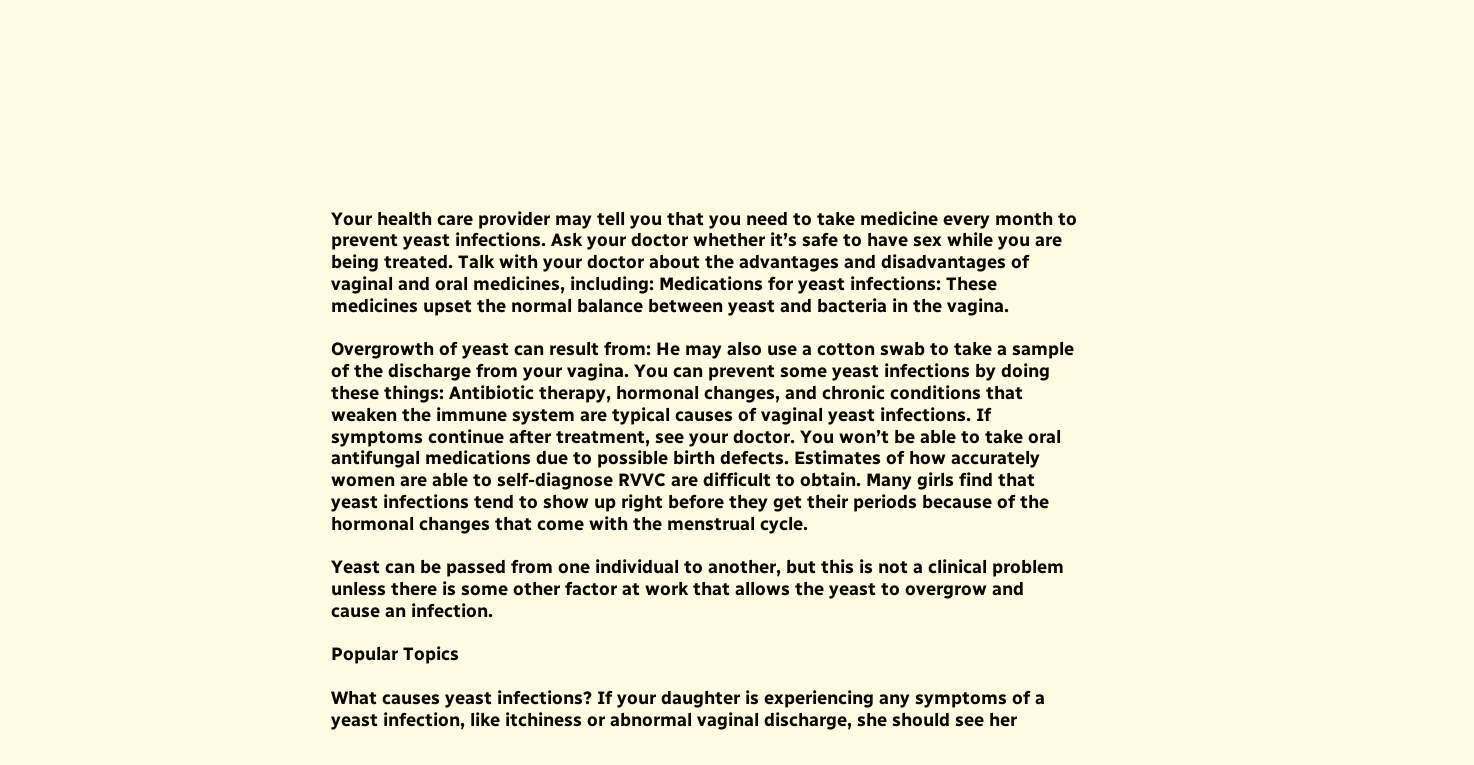Your health care provider may tell you that you need to take medicine every month to prevent yeast infections. Ask your doctor whether it’s safe to have sex while you are being treated. Talk with your doctor about the advantages and disadvantages of vaginal and oral medicines, including: Medications for yeast infections: These medicines upset the normal balance between yeast and bacteria in the vagina.

Overgrowth of yeast can result from: He may also use a cotton swab to take a sample of the discharge from your vagina. You can prevent some yeast infections by doing these things: Antibiotic therapy, hormonal changes, and chronic conditions that weaken the immune system are typical causes of vaginal yeast infections. If symptoms continue after treatment, see your doctor. You won’t be able to take oral antifungal medications due to possible birth defects. Estimates of how accurately women are able to self-diagnose RVVC are difficult to obtain. Many girls find that yeast infections tend to show up right before they get their periods because of the hormonal changes that come with the menstrual cycle.

Yeast can be passed from one individual to another, but this is not a clinical problem unless there is some other factor at work that allows the yeast to overgrow and cause an infection.

Popular Topics

What causes yeast infections? If your daughter is experiencing any symptoms of a yeast infection, like itchiness or abnormal vaginal discharge, she should see her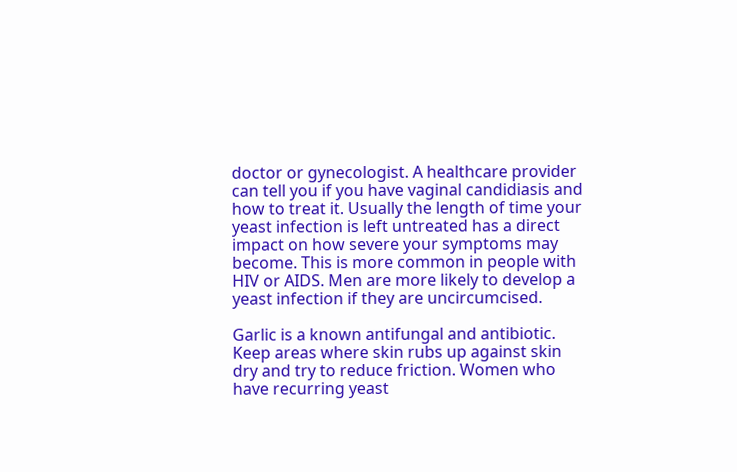doctor or gynecologist. A healthcare provider can tell you if you have vaginal candidiasis and how to treat it. Usually the length of time your yeast infection is left untreated has a direct impact on how severe your symptoms may become. This is more common in people with HIV or AIDS. Men are more likely to develop a yeast infection if they are uncircumcised.

Garlic is a known antifungal and antibiotic. Keep areas where skin rubs up against skin dry and try to reduce friction. Women who have recurring yeast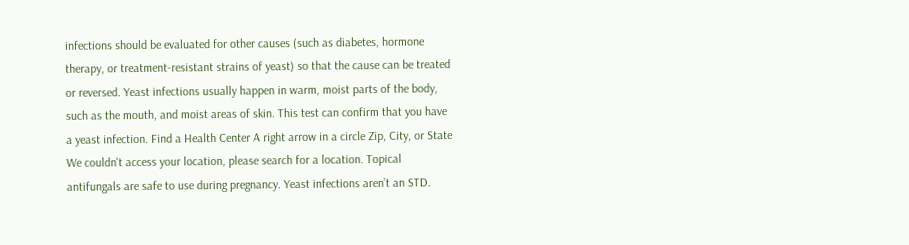infections should be evaluated for other causes (such as diabetes, hormone therapy, or treatment-resistant strains of yeast) so that the cause can be treated or reversed. Yeast infections usually happen in warm, moist parts of the body, such as the mouth, and moist areas of skin. This test can confirm that you have a yeast infection. Find a Health Center A right arrow in a circle Zip, City, or State We couldn't access your location, please search for a location. Topical antifungals are safe to use during pregnancy. Yeast infections aren’t an STD.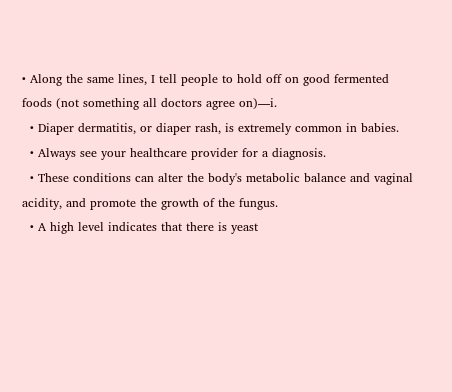• Along the same lines, I tell people to hold off on good fermented foods (not something all doctors agree on)—i.
  • Diaper dermatitis, or diaper rash, is extremely common in babies.
  • Always see your healthcare provider for a diagnosis.
  • These conditions can alter the body's metabolic balance and vaginal acidity, and promote the growth of the fungus.
  • A high level indicates that there is yeast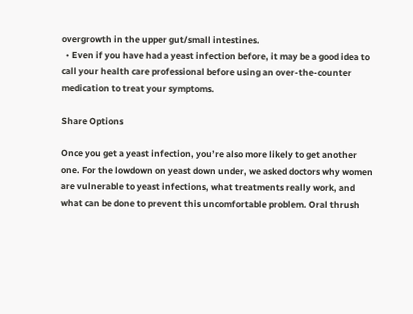overgrowth in the upper gut/small intestines.
  • Even if you have had a yeast infection before, it may be a good idea to call your health care professional before using an over-the-counter medication to treat your symptoms.

Share Options

Once you get a yeast infection, you’re also more likely to get another one. For the lowdown on yeast down under, we asked doctors why women are vulnerable to yeast infections, what treatments really work, and what can be done to prevent this uncomfortable problem. Oral thrush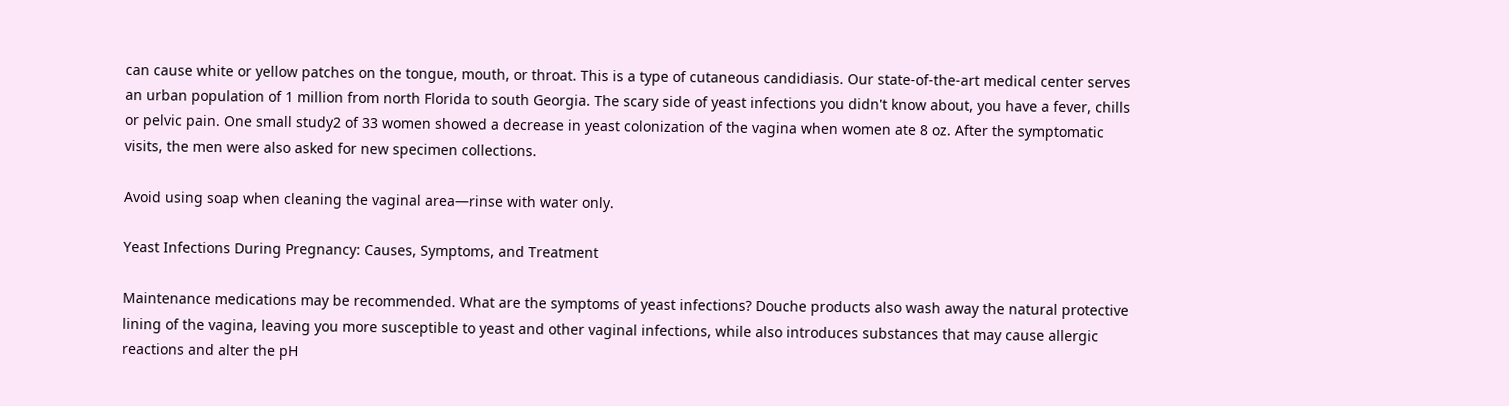can cause white or yellow patches on the tongue, mouth, or throat. This is a type of cutaneous candidiasis. Our state-of-the-art medical center serves an urban population of 1 million from north Florida to south Georgia. The scary side of yeast infections you didn't know about, you have a fever, chills or pelvic pain. One small study2 of 33 women showed a decrease in yeast colonization of the vagina when women ate 8 oz. After the symptomatic visits, the men were also asked for new specimen collections.

Avoid using soap when cleaning the vaginal area—rinse with water only.

Yeast Infections During Pregnancy: Causes, Symptoms, and Treatment

Maintenance medications may be recommended. What are the symptoms of yeast infections? Douche products also wash away the natural protective lining of the vagina, leaving you more susceptible to yeast and other vaginal infections, while also introduces substances that may cause allergic reactions and alter the pH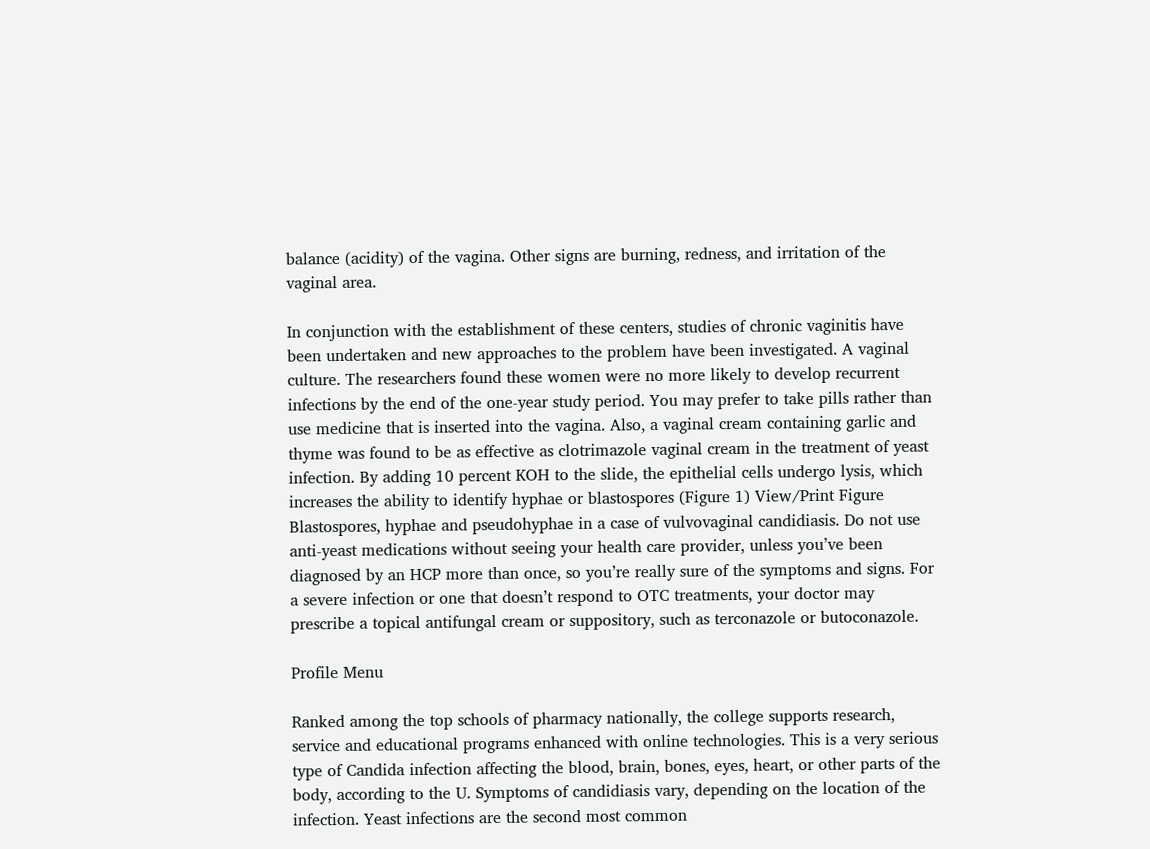balance (acidity) of the vagina. Other signs are burning, redness, and irritation of the vaginal area.

In conjunction with the establishment of these centers, studies of chronic vaginitis have been undertaken and new approaches to the problem have been investigated. A vaginal culture. The researchers found these women were no more likely to develop recurrent infections by the end of the one-year study period. You may prefer to take pills rather than use medicine that is inserted into the vagina. Also, a vaginal cream containing garlic and thyme was found to be as effective as clotrimazole vaginal cream in the treatment of yeast infection. By adding 10 percent KOH to the slide, the epithelial cells undergo lysis, which increases the ability to identify hyphae or blastospores (Figure 1) View/Print Figure Blastospores, hyphae and pseudohyphae in a case of vulvovaginal candidiasis. Do not use anti-yeast medications without seeing your health care provider, unless you’ve been diagnosed by an HCP more than once, so you’re really sure of the symptoms and signs. For a severe infection or one that doesn’t respond to OTC treatments, your doctor may prescribe a topical antifungal cream or suppository, such as terconazole or butoconazole.

Profile Menu

Ranked among the top schools of pharmacy nationally, the college supports research, service and educational programs enhanced with online technologies. This is a very serious type of Candida infection affecting the blood, brain, bones, eyes, heart, or other parts of the body, according to the U. Symptoms of candidiasis vary, depending on the location of the infection. Yeast infections are the second most common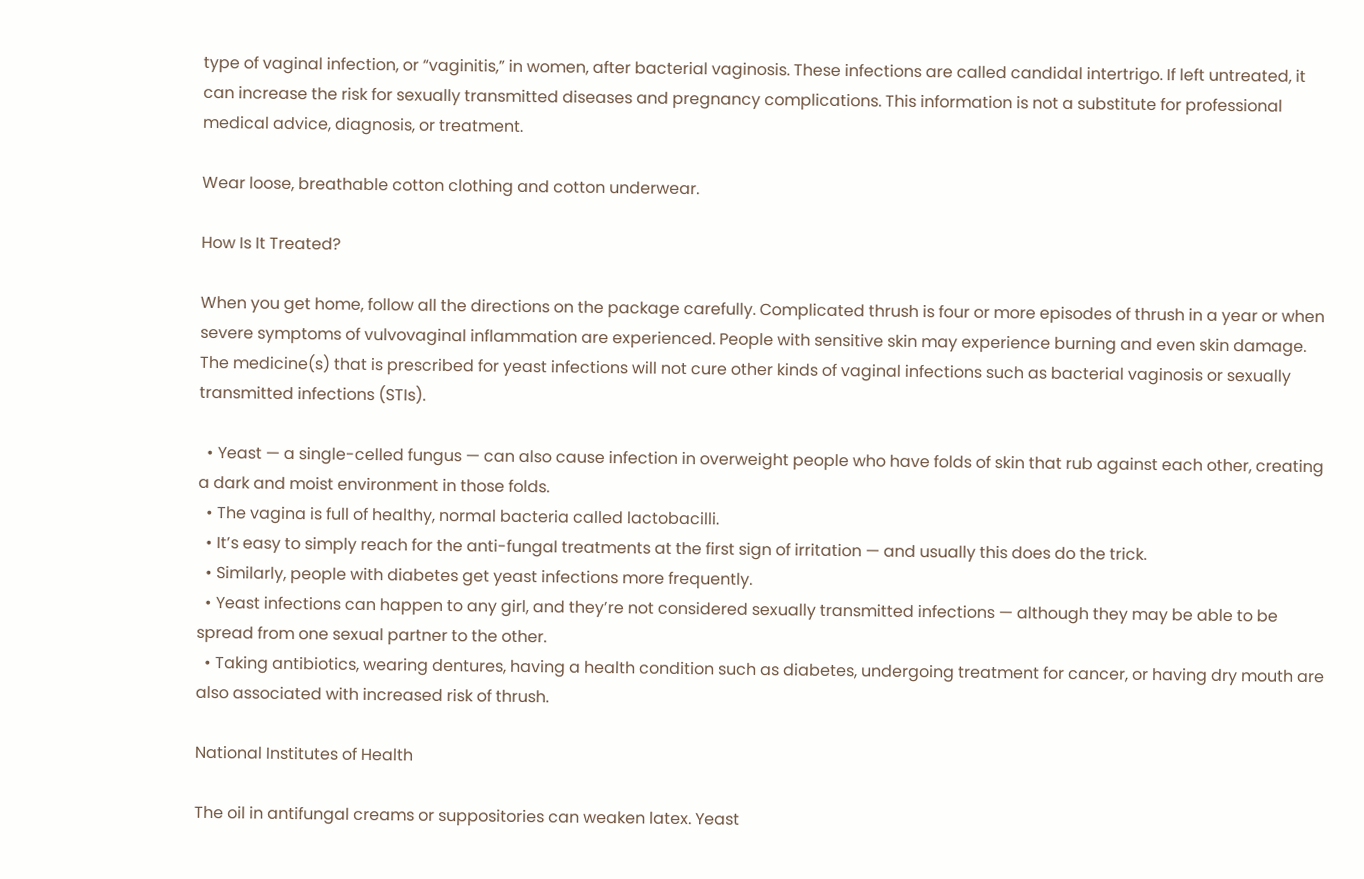type of vaginal infection, or “vaginitis,” in women, after bacterial vaginosis. These infections are called candidal intertrigo. If left untreated, it can increase the risk for sexually transmitted diseases and pregnancy complications. This information is not a substitute for professional medical advice, diagnosis, or treatment.

Wear loose, breathable cotton clothing and cotton underwear.

How Is It Treated?

When you get home, follow all the directions on the package carefully. Complicated thrush is four or more episodes of thrush in a year or when severe symptoms of vulvovaginal inflammation are experienced. People with sensitive skin may experience burning and even skin damage. The medicine(s) that is prescribed for yeast infections will not cure other kinds of vaginal infections such as bacterial vaginosis or sexually transmitted infections (STIs).

  • Yeast — a single-celled fungus — can also cause infection in overweight people who have folds of skin that rub against each other, creating a dark and moist environment in those folds.
  • The vagina is full of healthy, normal bacteria called lactobacilli.
  • It’s easy to simply reach for the anti-fungal treatments at the first sign of irritation — and usually this does do the trick.
  • Similarly, people with diabetes get yeast infections more frequently.
  • Yeast infections can happen to any girl, and they’re not considered sexually transmitted infections — although they may be able to be spread from one sexual partner to the other.
  • Taking antibiotics, wearing dentures, having a health condition such as diabetes, undergoing treatment for cancer, or having dry mouth are also associated with increased risk of thrush.

National Institutes of Health

The oil in antifungal creams or suppositories can weaken latex. Yeast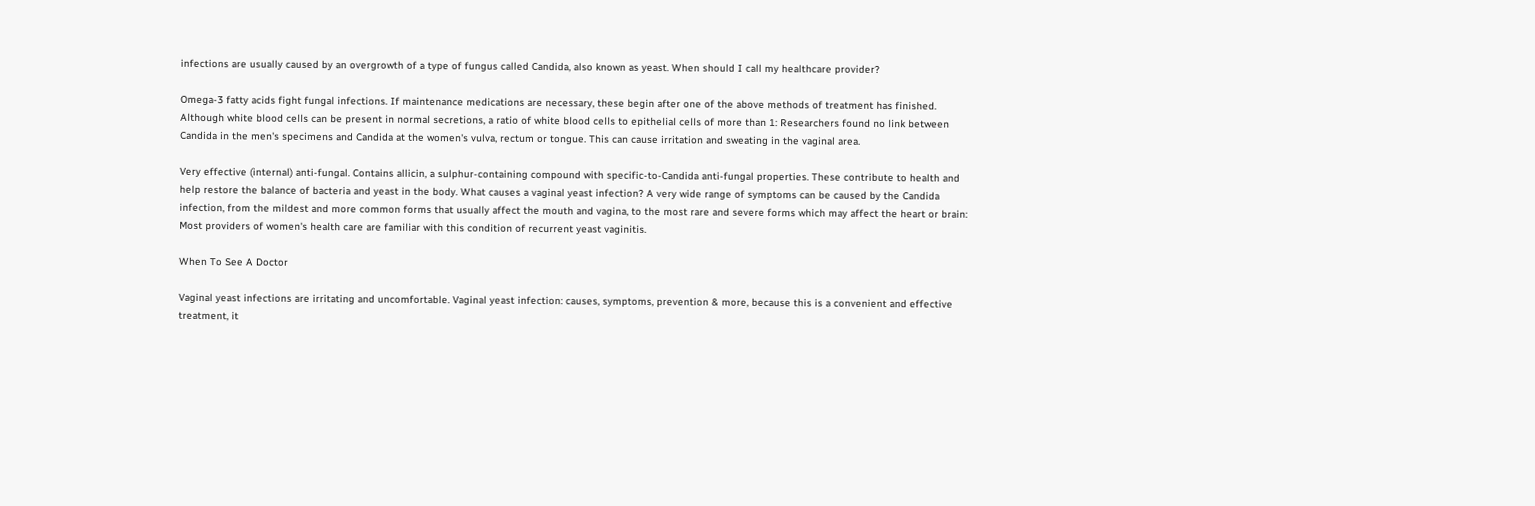infections are usually caused by an overgrowth of a type of fungus called Candida, also known as yeast. When should I call my healthcare provider?

Omega-3 fatty acids fight fungal infections. If maintenance medications are necessary, these begin after one of the above methods of treatment has finished. Although white blood cells can be present in normal secretions, a ratio of white blood cells to epithelial cells of more than 1: Researchers found no link between Candida in the men's specimens and Candida at the women's vulva, rectum or tongue. This can cause irritation and sweating in the vaginal area.

Very effective (internal) anti-fungal. Contains allicin, a sulphur-containing compound with specific-to-Candida anti-fungal properties. These contribute to health and help restore the balance of bacteria and yeast in the body. What causes a vaginal yeast infection? A very wide range of symptoms can be caused by the Candida infection, from the mildest and more common forms that usually affect the mouth and vagina, to the most rare and severe forms which may affect the heart or brain: Most providers of women's health care are familiar with this condition of recurrent yeast vaginitis.

When To See A Doctor

Vaginal yeast infections are irritating and uncomfortable. Vaginal yeast infection: causes, symptoms, prevention & more, because this is a convenient and effective treatment, it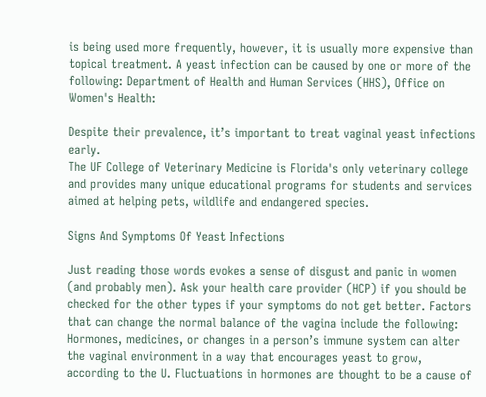is being used more frequently, however, it is usually more expensive than topical treatment. A yeast infection can be caused by one or more of the following: Department of Health and Human Services (HHS), Office on Women's Health:

Despite their prevalence, it’s important to treat vaginal yeast infections early.
The UF College of Veterinary Medicine is Florida's only veterinary college and provides many unique educational programs for students and services aimed at helping pets, wildlife and endangered species.

Signs And Symptoms Of Yeast Infections

Just reading those words evokes a sense of disgust and panic in women (and probably men). Ask your health care provider (HCP) if you should be checked for the other types if your symptoms do not get better. Factors that can change the normal balance of the vagina include the following: Hormones, medicines, or changes in a person’s immune system can alter the vaginal environment in a way that encourages yeast to grow, according to the U. Fluctuations in hormones are thought to be a cause of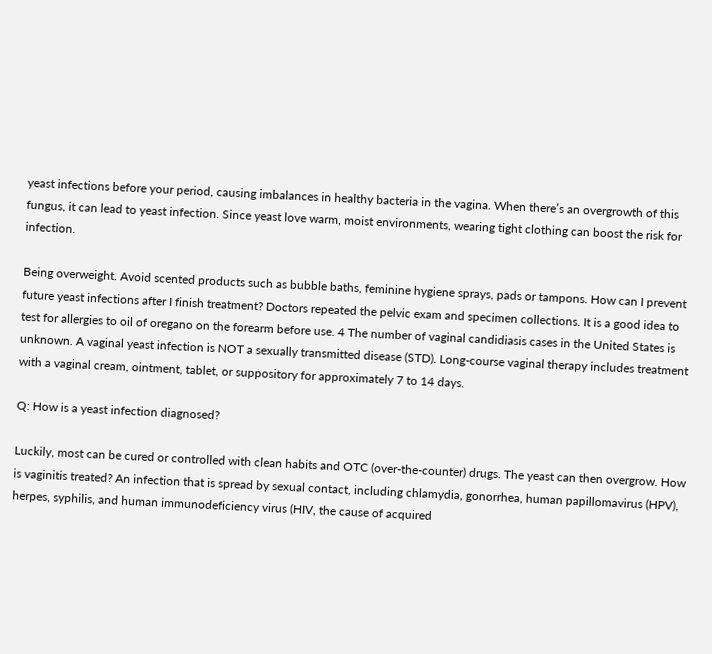yeast infections before your period, causing imbalances in healthy bacteria in the vagina. When there’s an overgrowth of this fungus, it can lead to yeast infection. Since yeast love warm, moist environments, wearing tight clothing can boost the risk for infection.

Being overweight. Avoid scented products such as bubble baths, feminine hygiene sprays, pads or tampons. How can I prevent future yeast infections after I finish treatment? Doctors repeated the pelvic exam and specimen collections. It is a good idea to test for allergies to oil of oregano on the forearm before use. 4 The number of vaginal candidiasis cases in the United States is unknown. A vaginal yeast infection is NOT a sexually transmitted disease (STD). Long-course vaginal therapy includes treatment with a vaginal cream, ointment, tablet, or suppository for approximately 7 to 14 days.

Q: How is a yeast infection diagnosed?

Luckily, most can be cured or controlled with clean habits and OTC (over-the-counter) drugs. The yeast can then overgrow. How is vaginitis treated? An infection that is spread by sexual contact, including chlamydia, gonorrhea, human papillomavirus (HPV), herpes, syphilis, and human immunodeficiency virus (HIV, the cause of acquired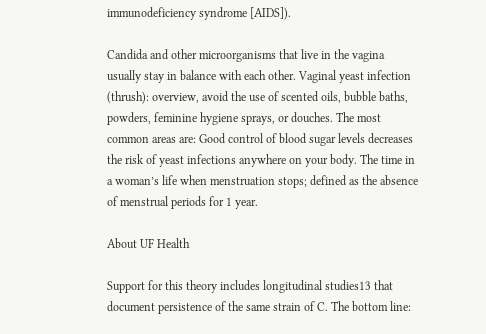immunodeficiency syndrome [AIDS]).

Candida and other microorganisms that live in the vagina usually stay in balance with each other. Vaginal yeast infection (thrush): overview, avoid the use of scented oils, bubble baths, powders, feminine hygiene sprays, or douches. The most common areas are: Good control of blood sugar levels decreases the risk of yeast infections anywhere on your body. The time in a woman’s life when menstruation stops; defined as the absence of menstrual periods for 1 year.

About UF Health

Support for this theory includes longitudinal studies13 that document persistence of the same strain of C. The bottom line: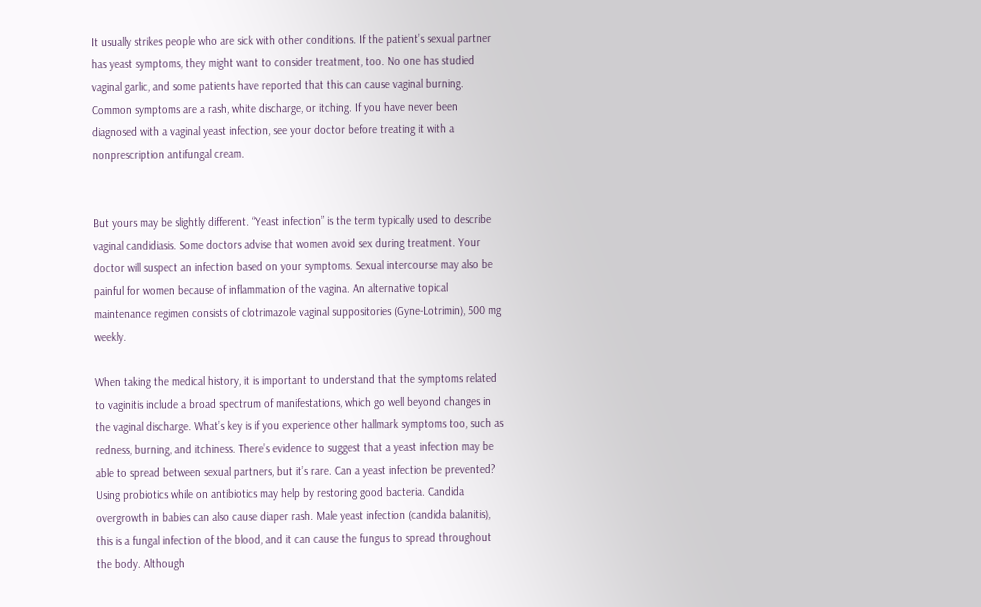It usually strikes people who are sick with other conditions. If the patient’s sexual partner has yeast symptoms, they might want to consider treatment, too. No one has studied vaginal garlic, and some patients have reported that this can cause vaginal burning. Common symptoms are a rash, white discharge, or itching. If you have never been diagnosed with a vaginal yeast infection, see your doctor before treating it with a nonprescription antifungal cream.


But yours may be slightly different. “Yeast infection” is the term typically used to describe vaginal candidiasis. Some doctors advise that women avoid sex during treatment. Your doctor will suspect an infection based on your symptoms. Sexual intercourse may also be painful for women because of inflammation of the vagina. An alternative topical maintenance regimen consists of clotrimazole vaginal suppositories (Gyne-Lotrimin), 500 mg weekly.

When taking the medical history, it is important to understand that the symptoms related to vaginitis include a broad spectrum of manifestations, which go well beyond changes in the vaginal discharge. What’s key is if you experience other hallmark symptoms too, such as redness, burning, and itchiness. There’s evidence to suggest that a yeast infection may be able to spread between sexual partners, but it’s rare. Can a yeast infection be prevented? Using probiotics while on antibiotics may help by restoring good bacteria. Candida overgrowth in babies can also cause diaper rash. Male yeast infection (candida balanitis), this is a fungal infection of the blood, and it can cause the fungus to spread throughout the body. Although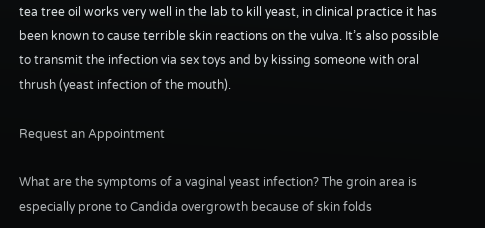tea tree oil works very well in the lab to kill yeast, in clinical practice it has been known to cause terrible skin reactions on the vulva. It’s also possible to transmit the infection via sex toys and by kissing someone with oral thrush (yeast infection of the mouth).

Request an Appointment

What are the symptoms of a vaginal yeast infection? The groin area is especially prone to Candida overgrowth because of skin folds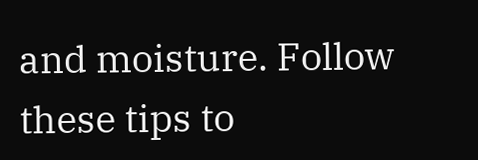and moisture. Follow these tips to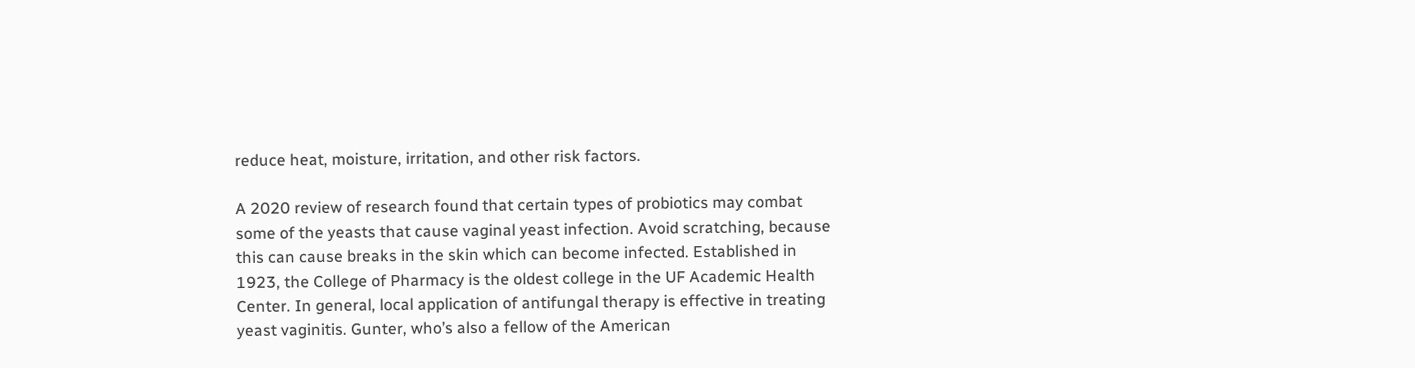reduce heat, moisture, irritation, and other risk factors.

A 2020 review of research found that certain types of probiotics may combat some of the yeasts that cause vaginal yeast infection. Avoid scratching, because this can cause breaks in the skin which can become infected. Established in 1923, the College of Pharmacy is the oldest college in the UF Academic Health Center. In general, local application of antifungal therapy is effective in treating yeast vaginitis. Gunter, who’s also a fellow of the American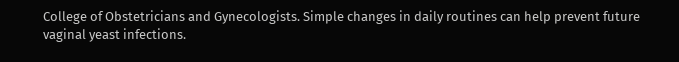College of Obstetricians and Gynecologists. Simple changes in daily routines can help prevent future vaginal yeast infections.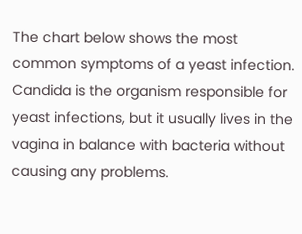The chart below shows the most common symptoms of a yeast infection. Candida is the organism responsible for yeast infections, but it usually lives in the vagina in balance with bacteria without causing any problems.